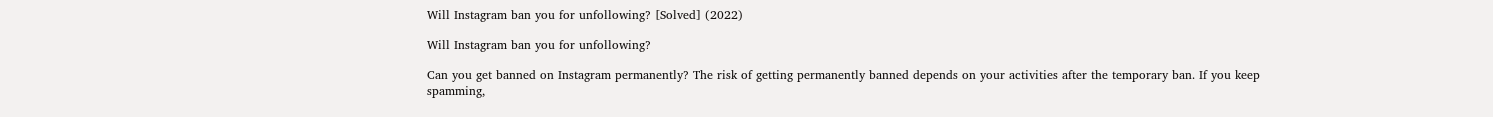Will Instagram ban you for unfollowing? [Solved] (2022)

Will Instagram ban you for unfollowing?

Can you get banned on Instagram permanently? The risk of getting permanently banned depends on your activities after the temporary ban. If you keep spamming,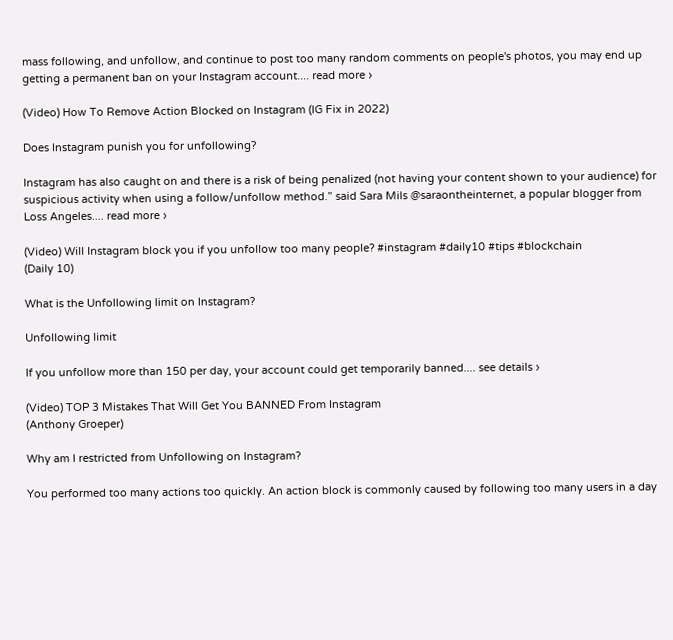mass following, and unfollow, and continue to post too many random comments on people's photos, you may end up getting a permanent ban on your Instagram account.... read more ›

(Video) How To Remove Action Blocked on Instagram (IG Fix in 2022)

Does Instagram punish you for unfollowing?

Instagram has also caught on and there is a risk of being penalized (not having your content shown to your audience) for suspicious activity when using a follow/unfollow method.” said Sara Mils @saraontheinternet, a popular blogger from Loss Angeles.... read more ›

(Video) Will Instagram block you if you unfollow too many people? #instagram #daily10 #tips #blockchain
(Daily 10)

What is the Unfollowing limit on Instagram?

Unfollowing limit

If you unfollow more than 150 per day, your account could get temporarily banned.... see details ›

(Video) TOP 3 Mistakes That Will Get You BANNED From Instagram
(Anthony Groeper)

Why am I restricted from Unfollowing on Instagram?

You performed too many actions too quickly. An action block is commonly caused by following too many users in a day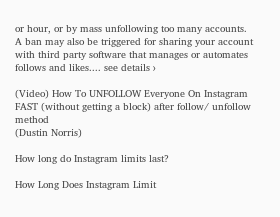or hour, or by mass unfollowing too many accounts. A ban may also be triggered for sharing your account with third party software that manages or automates follows and likes.... see details ›

(Video) How To UNFOLLOW Everyone On Instagram FAST (without getting a block) after follow/ unfollow method
(Dustin Norris)

How long do Instagram limits last?

How Long Does Instagram Limit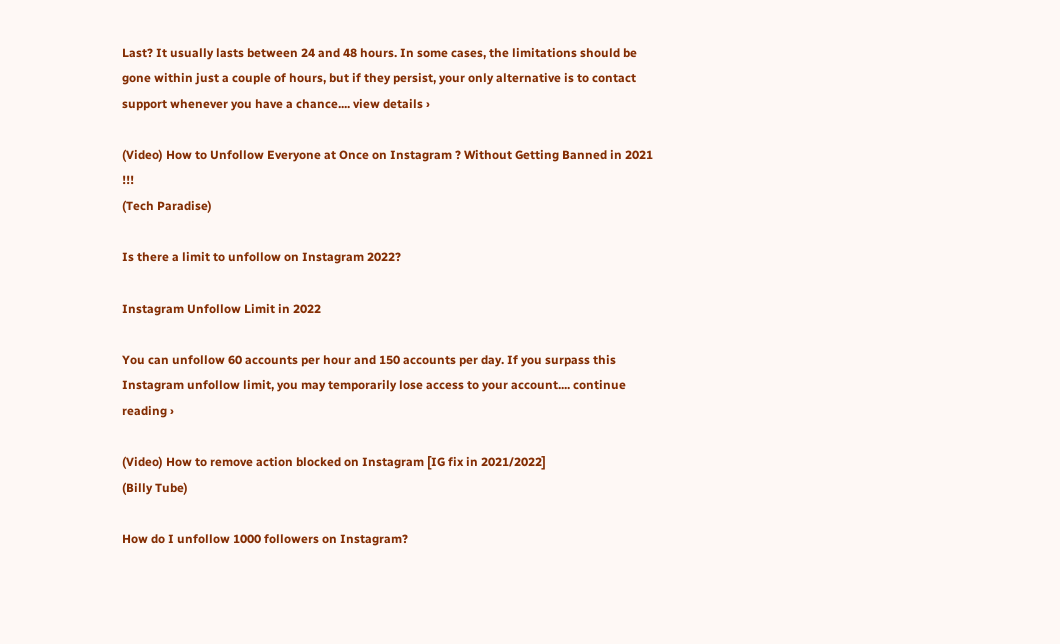Last? It usually lasts between 24 and 48 hours. In some cases, the limitations should be gone within just a couple of hours, but if they persist, your only alternative is to contact support whenever you have a chance.... view details ›

(Video) How to Unfollow Everyone at Once on Instagram ? Without Getting Banned in 2021 !!!
(Tech Paradise)

Is there a limit to unfollow on Instagram 2022?

Instagram Unfollow Limit in 2022

You can unfollow 60 accounts per hour and 150 accounts per day. If you surpass this Instagram unfollow limit, you may temporarily lose access to your account.... continue reading ›

(Video) How to remove action blocked on Instagram [IG fix in 2021/2022]
(Billy Tube)

How do I unfollow 1000 followers on Instagram?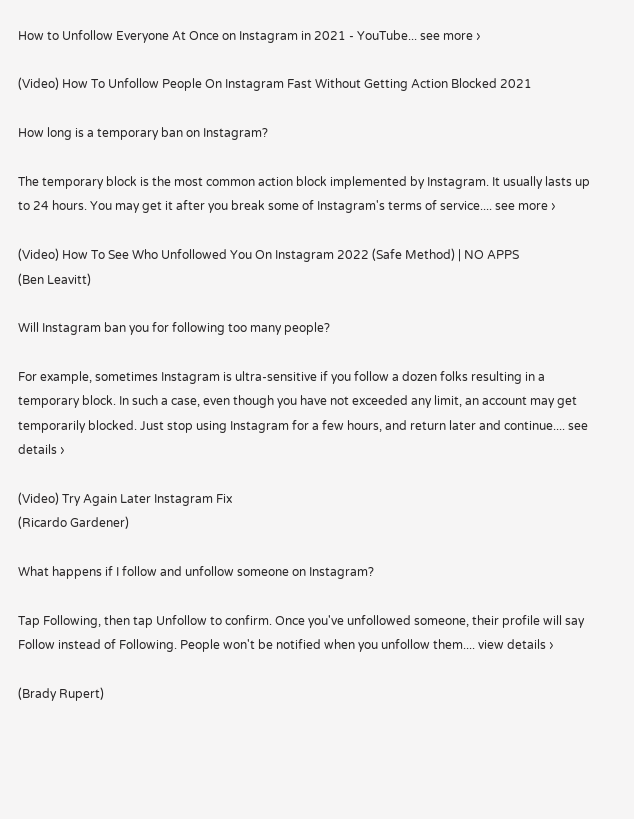How to Unfollow Everyone At Once on Instagram in 2021 - YouTube... see more ›

(Video) How To Unfollow People On Instagram Fast Without Getting Action Blocked 2021

How long is a temporary ban on Instagram?

The temporary block is the most common action block implemented by Instagram. It usually lasts up to 24 hours. You may get it after you break some of Instagram's terms of service.... see more ›

(Video) How To See Who Unfollowed You On Instagram 2022 (Safe Method) | NO APPS
(Ben Leavitt)

Will Instagram ban you for following too many people?

For example, sometimes Instagram is ultra-sensitive if you follow a dozen folks resulting in a temporary block. In such a case, even though you have not exceeded any limit, an account may get temporarily blocked. Just stop using Instagram for a few hours, and return later and continue.... see details ›

(Video) Try Again Later Instagram Fix
(Ricardo Gardener)

What happens if I follow and unfollow someone on Instagram?

Tap Following, then tap Unfollow to confirm. Once you've unfollowed someone, their profile will say Follow instead of Following. People won't be notified when you unfollow them.... view details ›

(Brady Rupert)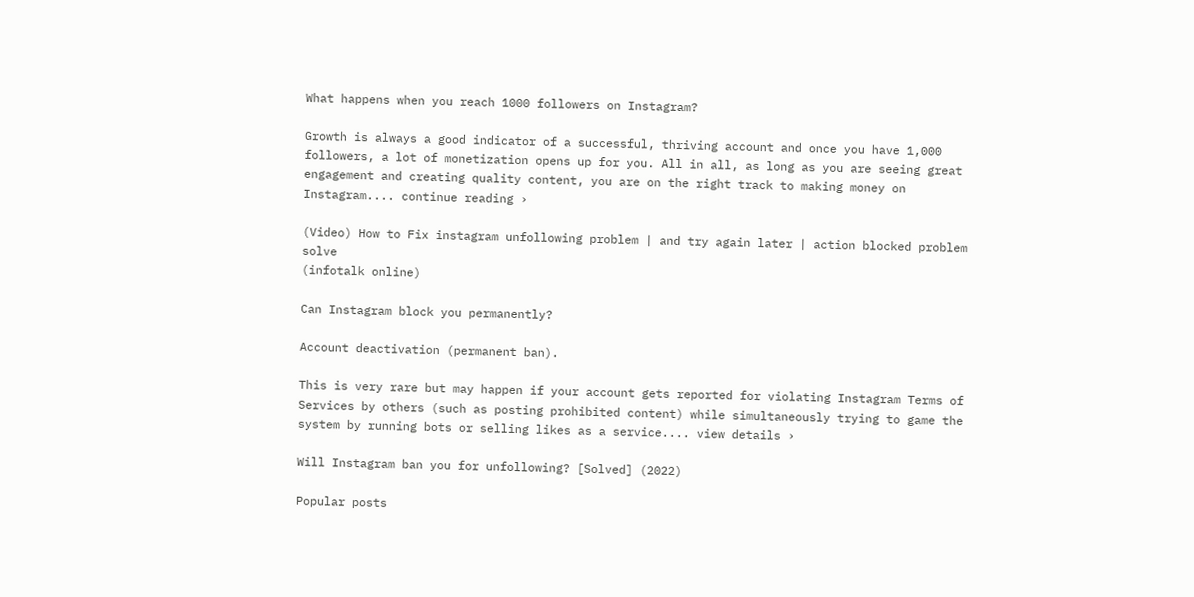What happens when you reach 1000 followers on Instagram?

Growth is always a good indicator of a successful, thriving account and once you have 1,000 followers, a lot of monetization opens up for you. All in all, as long as you are seeing great engagement and creating quality content, you are on the right track to making money on Instagram.... continue reading ›

(Video) How to Fix instagram unfollowing problem | and try again later | action blocked problem solve
(infotalk online)

Can Instagram block you permanently?

Account deactivation (permanent ban).

This is very rare but may happen if your account gets reported for violating Instagram Terms of Services by others (such as posting prohibited content) while simultaneously trying to game the system by running bots or selling likes as a service.... view details ›

Will Instagram ban you for unfollowing? [Solved] (2022)

Popular posts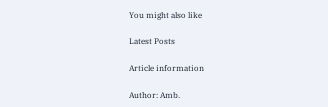You might also like

Latest Posts

Article information

Author: Amb.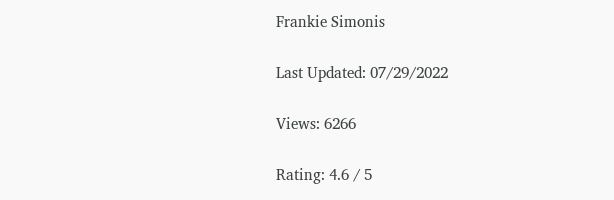Frankie Simonis

Last Updated: 07/29/2022

Views: 6266

Rating: 4.6 / 5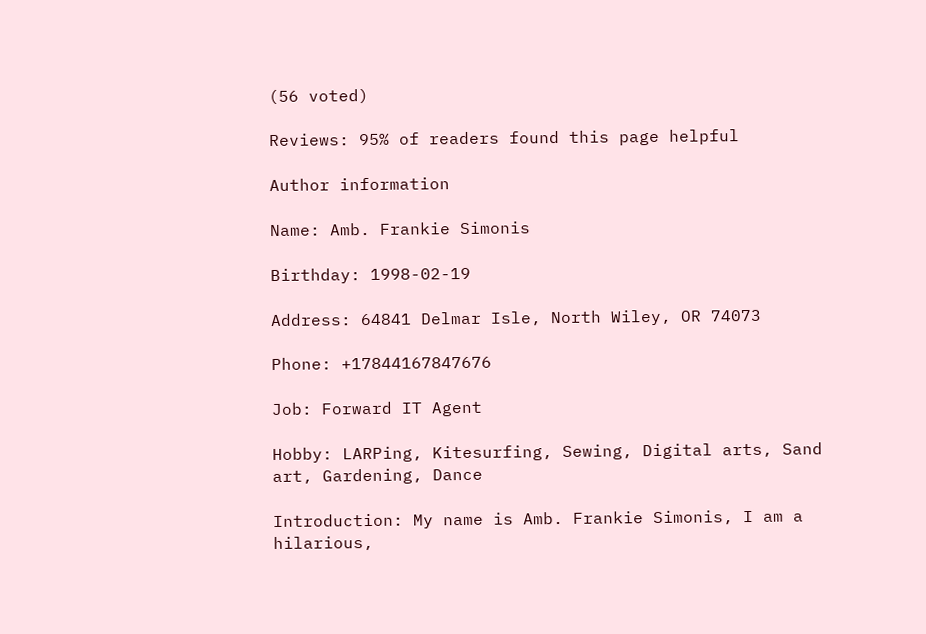(56 voted)

Reviews: 95% of readers found this page helpful

Author information

Name: Amb. Frankie Simonis

Birthday: 1998-02-19

Address: 64841 Delmar Isle, North Wiley, OR 74073

Phone: +17844167847676

Job: Forward IT Agent

Hobby: LARPing, Kitesurfing, Sewing, Digital arts, Sand art, Gardening, Dance

Introduction: My name is Amb. Frankie Simonis, I am a hilarious,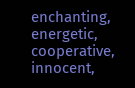enchanting, energetic, cooperative, innocent,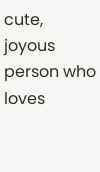cute, joyous person who loves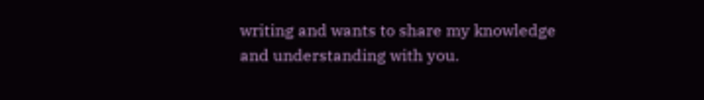writing and wants to share my knowledge and understanding with you.